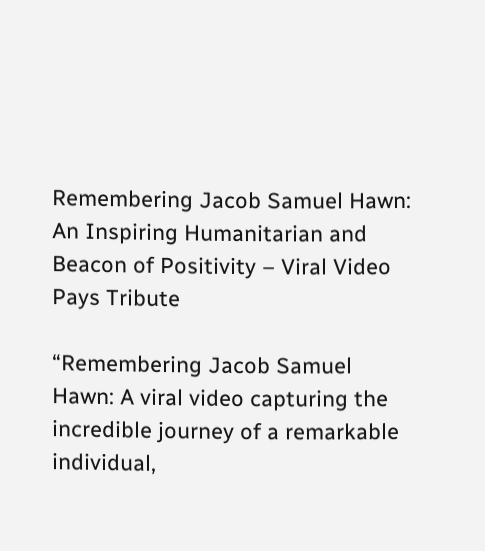Remembering Jacob Samuel Hawn: An Inspiring Humanitarian and Beacon of Positivity – Viral Video Pays Tribute

“Remembering Jacob Samuel Hawn: A viral video capturing the incredible journey of a remarkable individual,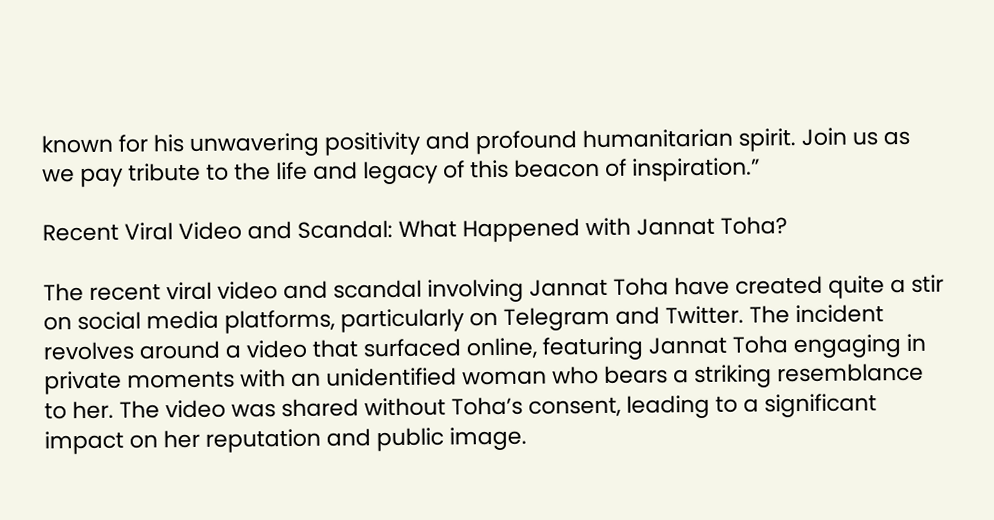known for his unwavering positivity and profound humanitarian spirit. Join us as we pay tribute to the life and legacy of this beacon of inspiration.”

Recent Viral Video and Scandal: What Happened with Jannat Toha?

The recent viral video and scandal involving Jannat Toha have created quite a stir on social media platforms, particularly on Telegram and Twitter. The incident revolves around a video that surfaced online, featuring Jannat Toha engaging in private moments with an unidentified woman who bears a striking resemblance to her. The video was shared without Toha’s consent, leading to a significant impact on her reputation and public image.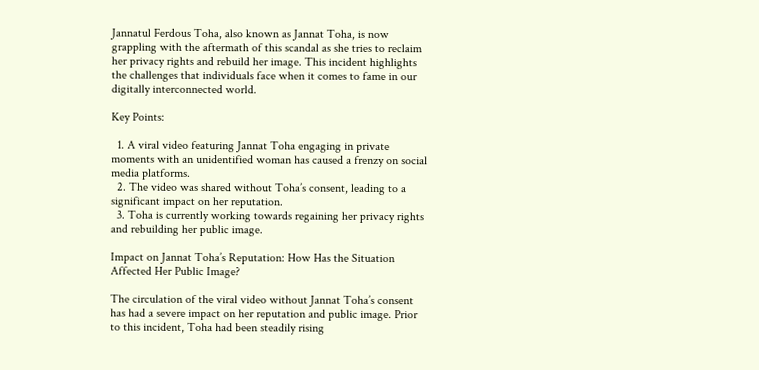Jannatul Ferdous Toha, also known as Jannat Toha, is now grappling with the aftermath of this scandal as she tries to reclaim her privacy rights and rebuild her image. This incident highlights the challenges that individuals face when it comes to fame in our digitally interconnected world.

Key Points:

  1. A viral video featuring Jannat Toha engaging in private moments with an unidentified woman has caused a frenzy on social media platforms.
  2. The video was shared without Toha’s consent, leading to a significant impact on her reputation.
  3. Toha is currently working towards regaining her privacy rights and rebuilding her public image.

Impact on Jannat Toha’s Reputation: How Has the Situation Affected Her Public Image?

The circulation of the viral video without Jannat Toha’s consent has had a severe impact on her reputation and public image. Prior to this incident, Toha had been steadily rising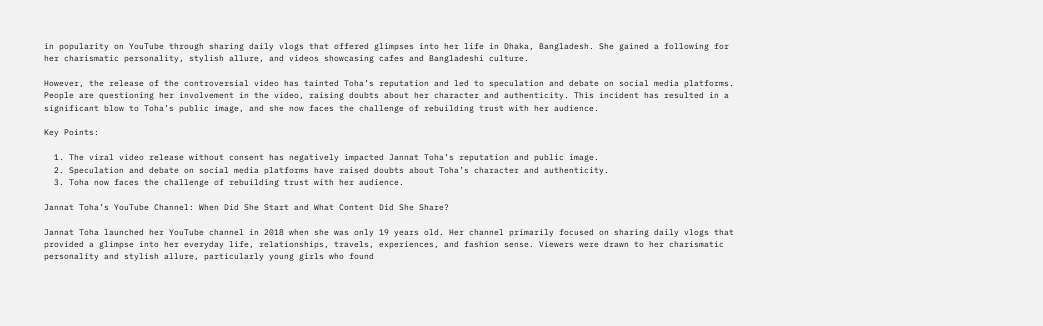in popularity on YouTube through sharing daily vlogs that offered glimpses into her life in Dhaka, Bangladesh. She gained a following for her charismatic personality, stylish allure, and videos showcasing cafes and Bangladeshi culture.

However, the release of the controversial video has tainted Toha’s reputation and led to speculation and debate on social media platforms. People are questioning her involvement in the video, raising doubts about her character and authenticity. This incident has resulted in a significant blow to Toha’s public image, and she now faces the challenge of rebuilding trust with her audience.

Key Points:

  1. The viral video release without consent has negatively impacted Jannat Toha’s reputation and public image.
  2. Speculation and debate on social media platforms have raised doubts about Toha’s character and authenticity.
  3. Toha now faces the challenge of rebuilding trust with her audience.

Jannat Toha’s YouTube Channel: When Did She Start and What Content Did She Share?

Jannat Toha launched her YouTube channel in 2018 when she was only 19 years old. Her channel primarily focused on sharing daily vlogs that provided a glimpse into her everyday life, relationships, travels, experiences, and fashion sense. Viewers were drawn to her charismatic personality and stylish allure, particularly young girls who found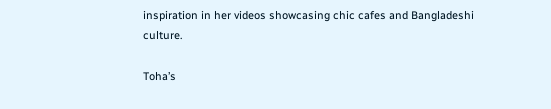inspiration in her videos showcasing chic cafes and Bangladeshi culture.

Toha’s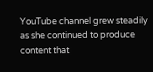YouTube channel grew steadily as she continued to produce content that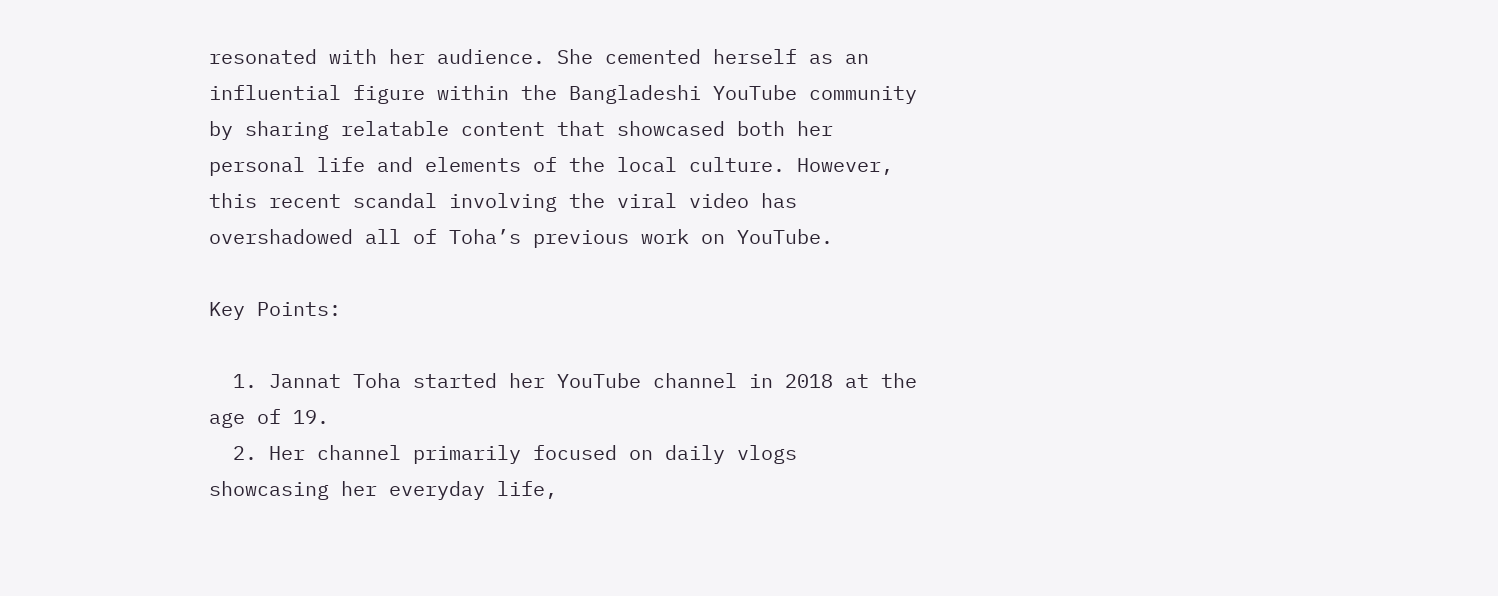resonated with her audience. She cemented herself as an influential figure within the Bangladeshi YouTube community by sharing relatable content that showcased both her personal life and elements of the local culture. However, this recent scandal involving the viral video has overshadowed all of Toha’s previous work on YouTube.

Key Points:

  1. Jannat Toha started her YouTube channel in 2018 at the age of 19.
  2. Her channel primarily focused on daily vlogs showcasing her everyday life,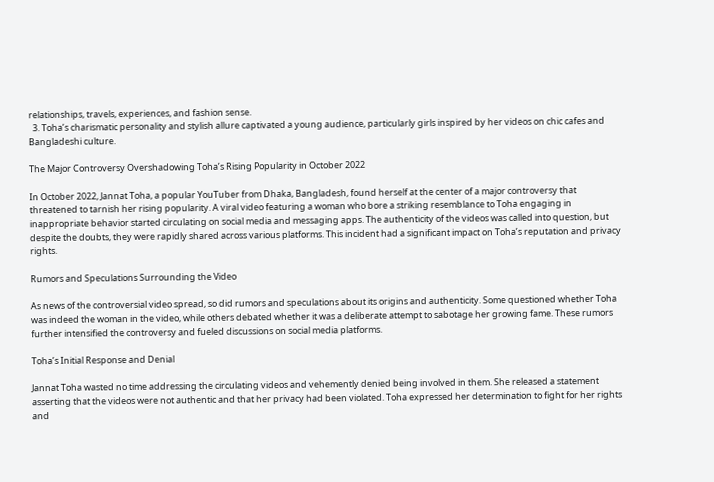relationships, travels, experiences, and fashion sense.
  3. Toha’s charismatic personality and stylish allure captivated a young audience, particularly girls inspired by her videos on chic cafes and Bangladeshi culture.

The Major Controversy Overshadowing Toha’s Rising Popularity in October 2022

In October 2022, Jannat Toha, a popular YouTuber from Dhaka, Bangladesh, found herself at the center of a major controversy that threatened to tarnish her rising popularity. A viral video featuring a woman who bore a striking resemblance to Toha engaging in inappropriate behavior started circulating on social media and messaging apps. The authenticity of the videos was called into question, but despite the doubts, they were rapidly shared across various platforms. This incident had a significant impact on Toha’s reputation and privacy rights.

Rumors and Speculations Surrounding the Video

As news of the controversial video spread, so did rumors and speculations about its origins and authenticity. Some questioned whether Toha was indeed the woman in the video, while others debated whether it was a deliberate attempt to sabotage her growing fame. These rumors further intensified the controversy and fueled discussions on social media platforms.

Toha’s Initial Response and Denial

Jannat Toha wasted no time addressing the circulating videos and vehemently denied being involved in them. She released a statement asserting that the videos were not authentic and that her privacy had been violated. Toha expressed her determination to fight for her rights and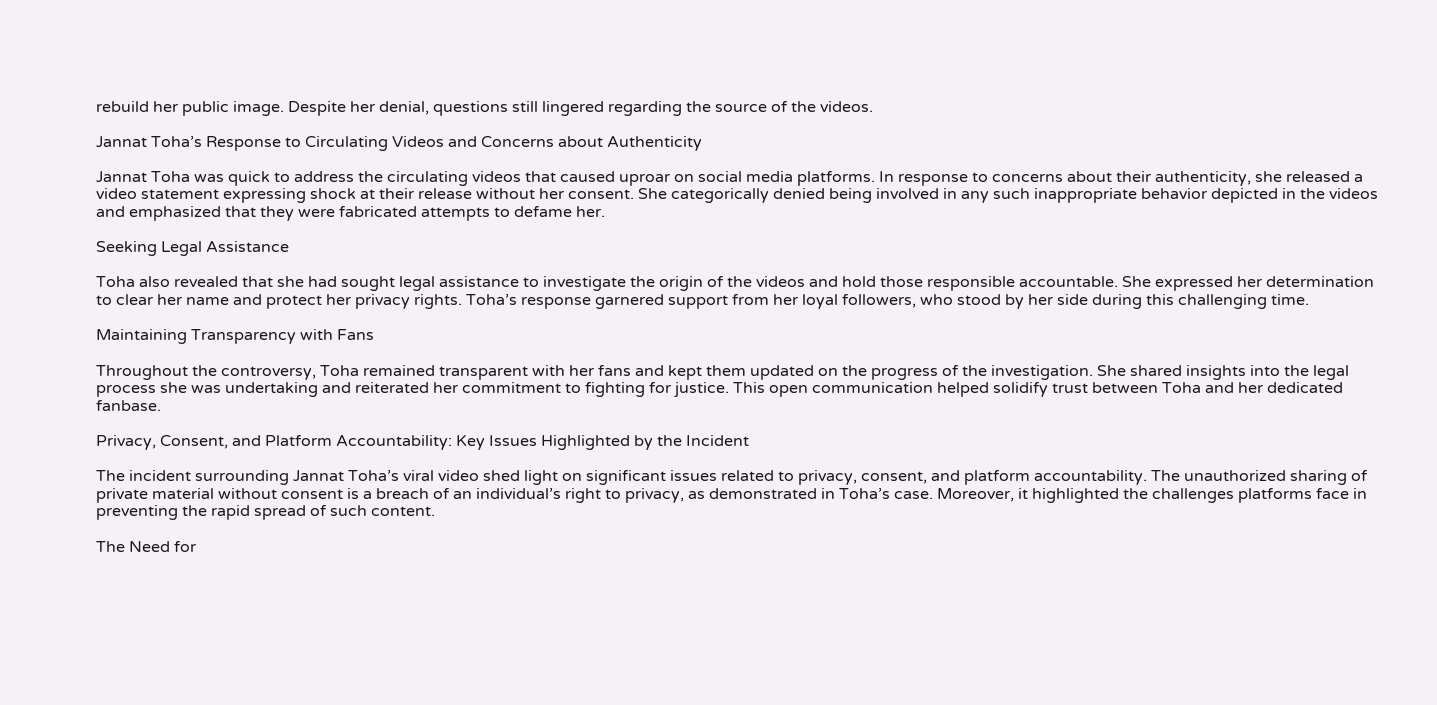rebuild her public image. Despite her denial, questions still lingered regarding the source of the videos.

Jannat Toha’s Response to Circulating Videos and Concerns about Authenticity

Jannat Toha was quick to address the circulating videos that caused uproar on social media platforms. In response to concerns about their authenticity, she released a video statement expressing shock at their release without her consent. She categorically denied being involved in any such inappropriate behavior depicted in the videos and emphasized that they were fabricated attempts to defame her.

Seeking Legal Assistance

Toha also revealed that she had sought legal assistance to investigate the origin of the videos and hold those responsible accountable. She expressed her determination to clear her name and protect her privacy rights. Toha’s response garnered support from her loyal followers, who stood by her side during this challenging time.

Maintaining Transparency with Fans

Throughout the controversy, Toha remained transparent with her fans and kept them updated on the progress of the investigation. She shared insights into the legal process she was undertaking and reiterated her commitment to fighting for justice. This open communication helped solidify trust between Toha and her dedicated fanbase.

Privacy, Consent, and Platform Accountability: Key Issues Highlighted by the Incident

The incident surrounding Jannat Toha’s viral video shed light on significant issues related to privacy, consent, and platform accountability. The unauthorized sharing of private material without consent is a breach of an individual’s right to privacy, as demonstrated in Toha’s case. Moreover, it highlighted the challenges platforms face in preventing the rapid spread of such content.

The Need for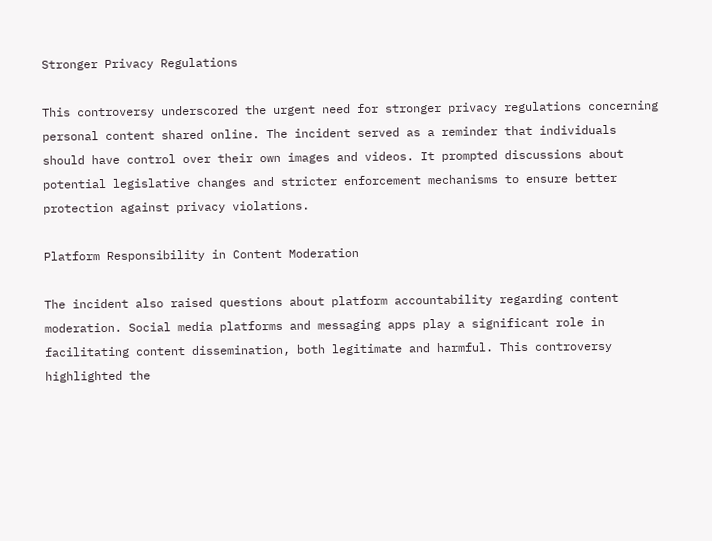Stronger Privacy Regulations

This controversy underscored the urgent need for stronger privacy regulations concerning personal content shared online. The incident served as a reminder that individuals should have control over their own images and videos. It prompted discussions about potential legislative changes and stricter enforcement mechanisms to ensure better protection against privacy violations.

Platform Responsibility in Content Moderation

The incident also raised questions about platform accountability regarding content moderation. Social media platforms and messaging apps play a significant role in facilitating content dissemination, both legitimate and harmful. This controversy highlighted the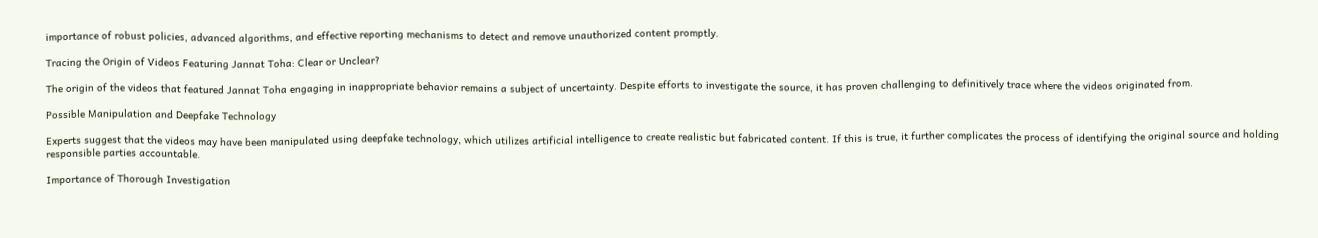importance of robust policies, advanced algorithms, and effective reporting mechanisms to detect and remove unauthorized content promptly.

Tracing the Origin of Videos Featuring Jannat Toha: Clear or Unclear?

The origin of the videos that featured Jannat Toha engaging in inappropriate behavior remains a subject of uncertainty. Despite efforts to investigate the source, it has proven challenging to definitively trace where the videos originated from.

Possible Manipulation and Deepfake Technology

Experts suggest that the videos may have been manipulated using deepfake technology, which utilizes artificial intelligence to create realistic but fabricated content. If this is true, it further complicates the process of identifying the original source and holding responsible parties accountable.

Importance of Thorough Investigation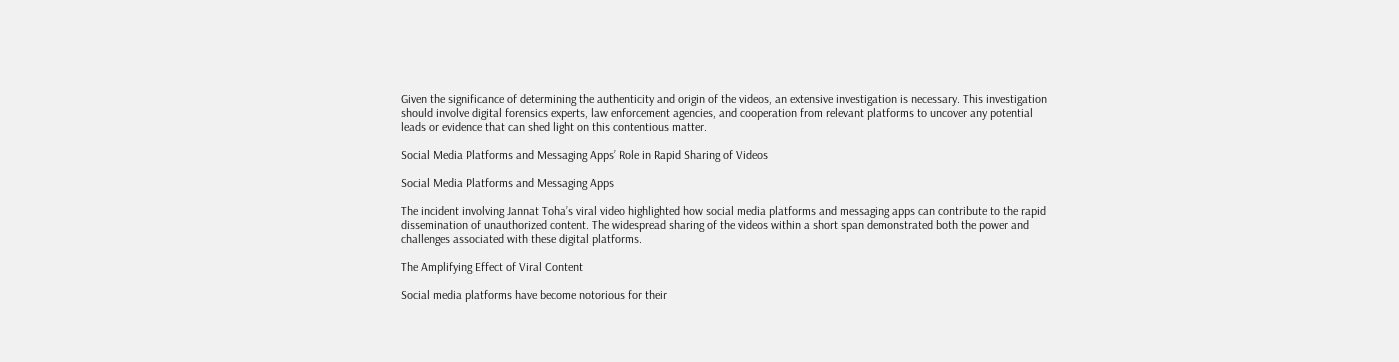Given the significance of determining the authenticity and origin of the videos, an extensive investigation is necessary. This investigation should involve digital forensics experts, law enforcement agencies, and cooperation from relevant platforms to uncover any potential leads or evidence that can shed light on this contentious matter.

Social Media Platforms and Messaging Apps’ Role in Rapid Sharing of Videos

Social Media Platforms and Messaging Apps

The incident involving Jannat Toha’s viral video highlighted how social media platforms and messaging apps can contribute to the rapid dissemination of unauthorized content. The widespread sharing of the videos within a short span demonstrated both the power and challenges associated with these digital platforms.

The Amplifying Effect of Viral Content

Social media platforms have become notorious for their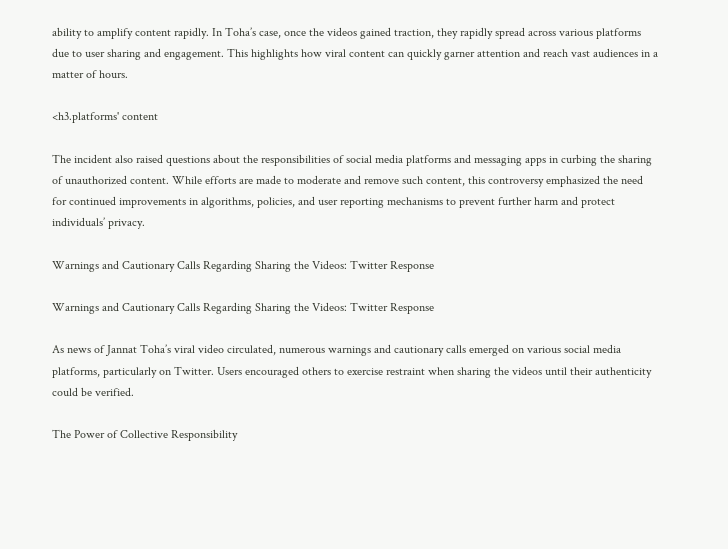ability to amplify content rapidly. In Toha’s case, once the videos gained traction, they rapidly spread across various platforms due to user sharing and engagement. This highlights how viral content can quickly garner attention and reach vast audiences in a matter of hours.

<h3.platforms' content

The incident also raised questions about the responsibilities of social media platforms and messaging apps in curbing the sharing of unauthorized content. While efforts are made to moderate and remove such content, this controversy emphasized the need for continued improvements in algorithms, policies, and user reporting mechanisms to prevent further harm and protect individuals’ privacy.

Warnings and Cautionary Calls Regarding Sharing the Videos: Twitter Response

Warnings and Cautionary Calls Regarding Sharing the Videos: Twitter Response

As news of Jannat Toha’s viral video circulated, numerous warnings and cautionary calls emerged on various social media platforms, particularly on Twitter. Users encouraged others to exercise restraint when sharing the videos until their authenticity could be verified.

The Power of Collective Responsibility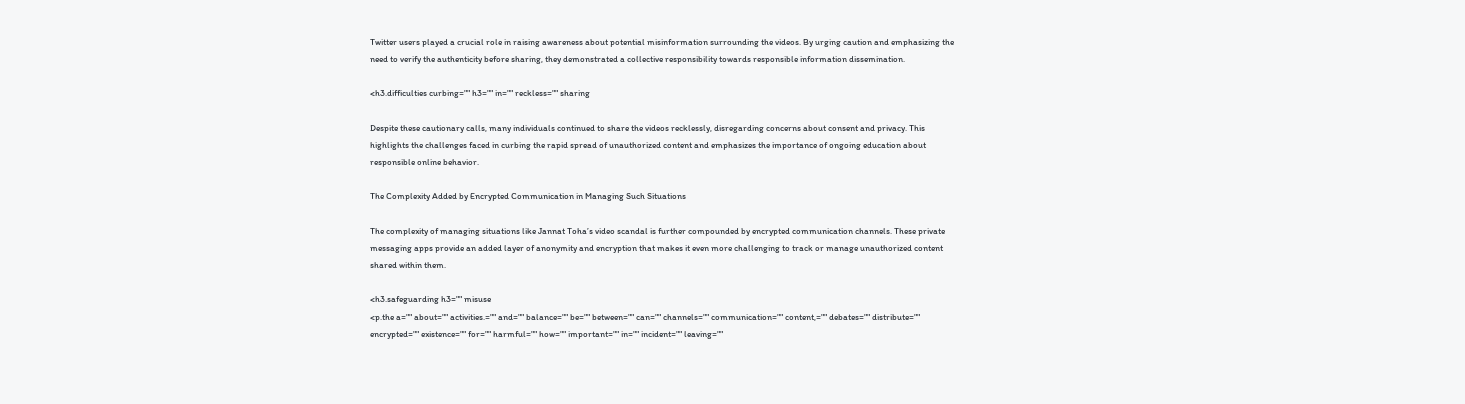Twitter users played a crucial role in raising awareness about potential misinformation surrounding the videos. By urging caution and emphasizing the need to verify the authenticity before sharing, they demonstrated a collective responsibility towards responsible information dissemination.

<h3.difficulties curbing="" h3="" in="" reckless="" sharing

Despite these cautionary calls, many individuals continued to share the videos recklessly, disregarding concerns about consent and privacy. This highlights the challenges faced in curbing the rapid spread of unauthorized content and emphasizes the importance of ongoing education about responsible online behavior.

The Complexity Added by Encrypted Communication in Managing Such Situations

The complexity of managing situations like Jannat Toha’s video scandal is further compounded by encrypted communication channels. These private messaging apps provide an added layer of anonymity and encryption that makes it even more challenging to track or manage unauthorized content shared within them.

<h3.safeguarding h3="" misuse
<p.the a="" about="" activities.="" and="" balance="" be="" between="" can="" channels="" communication="" content,="" debates="" distribute="" encrypted="" existence="" for="" harmful="" how="" important="" in="" incident="" leaving=""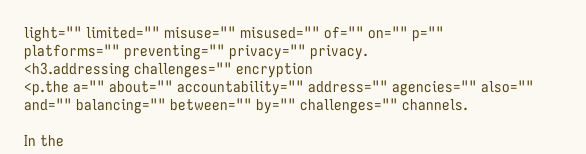light="" limited="" misuse="" misused="" of="" on="" p="" platforms="" preventing="" privacy="" privacy.
<h3.addressing challenges="" encryption
<p.the a="" about="" accountability="" address="" agencies="" also="" and="" balancing="" between="" by="" challenges="" channels.

In the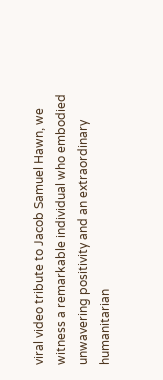viral video tribute to Jacob Samuel Hawn, we witness a remarkable individual who embodied unwavering positivity and an extraordinary humanitarian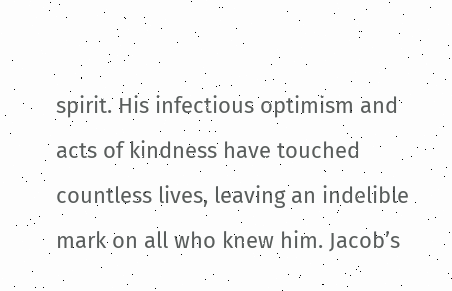spirit. His infectious optimism and acts of kindness have touched countless lives, leaving an indelible mark on all who knew him. Jacob’s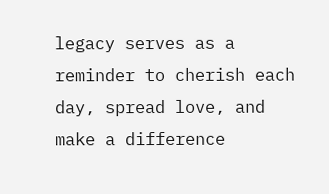legacy serves as a reminder to cherish each day, spread love, and make a difference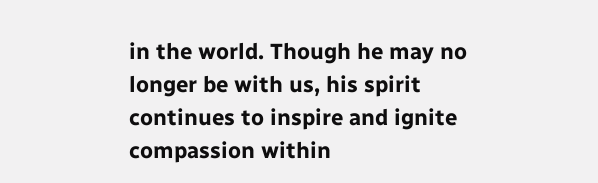in the world. Though he may no longer be with us, his spirit continues to inspire and ignite compassion within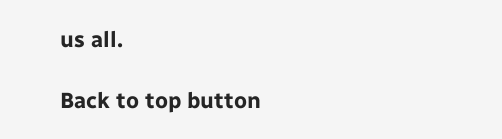us all.

Back to top button